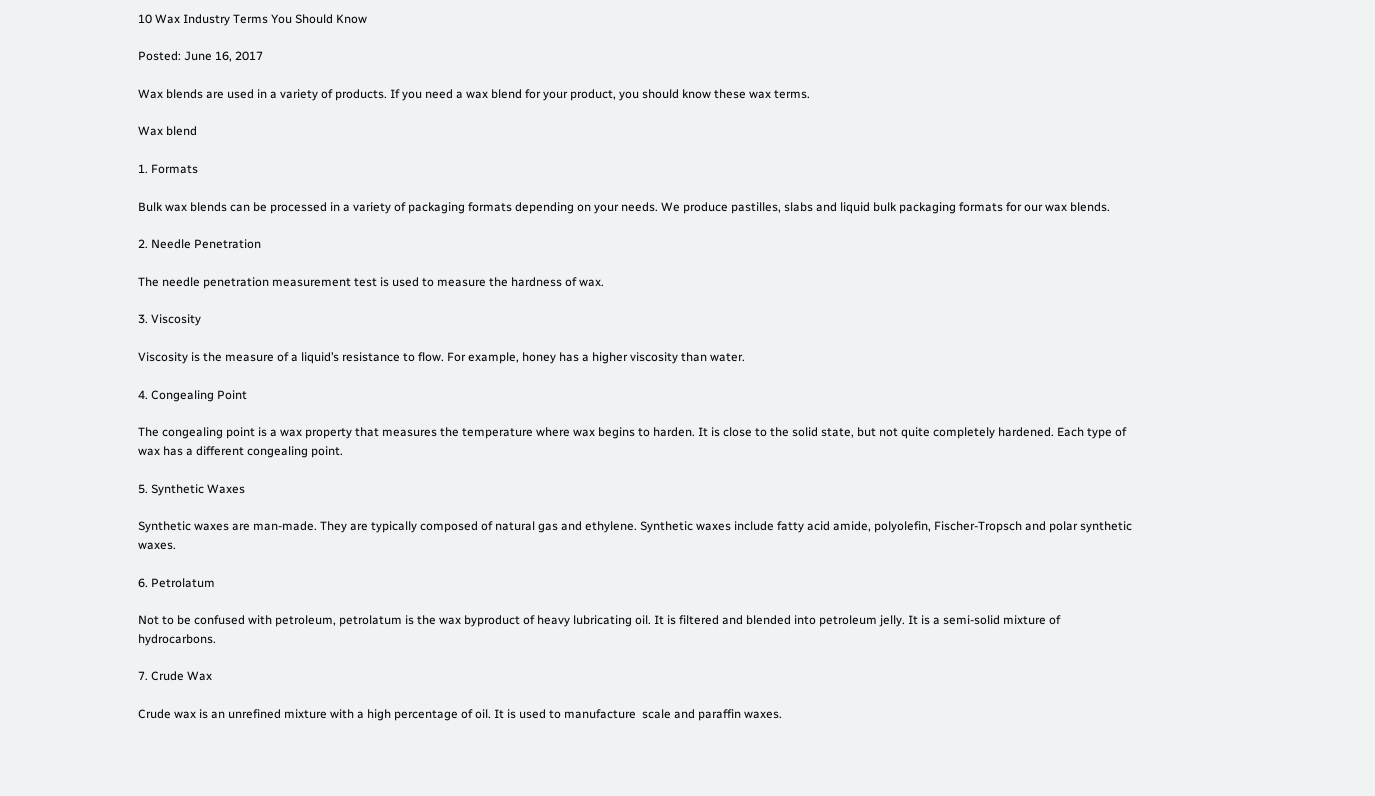10 Wax Industry Terms You Should Know

Posted: June 16, 2017

Wax blends are used in a variety of products. If you need a wax blend for your product, you should know these wax terms.

Wax blend

1. Formats

Bulk wax blends can be processed in a variety of packaging formats depending on your needs. We produce pastilles, slabs and liquid bulk packaging formats for our wax blends.

2. Needle Penetration

The needle penetration measurement test is used to measure the hardness of wax.

3. Viscosity

Viscosity is the measure of a liquid’s resistance to flow. For example, honey has a higher viscosity than water.

4. Congealing Point

The congealing point is a wax property that measures the temperature where wax begins to harden. It is close to the solid state, but not quite completely hardened. Each type of wax has a different congealing point.

5. Synthetic Waxes

Synthetic waxes are man-made. They are typically composed of natural gas and ethylene. Synthetic waxes include fatty acid amide, polyolefin, Fischer-Tropsch and polar synthetic waxes.

6. Petrolatum

Not to be confused with petroleum, petrolatum is the wax byproduct of heavy lubricating oil. It is filtered and blended into petroleum jelly. It is a semi-solid mixture of hydrocarbons.

7. Crude Wax

Crude wax is an unrefined mixture with a high percentage of oil. It is used to manufacture  scale and paraffin waxes.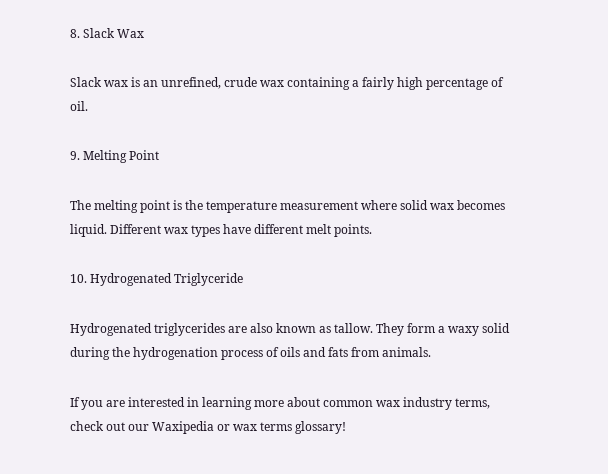8. Slack Wax

Slack wax is an unrefined, crude wax containing a fairly high percentage of oil.

9. Melting Point

The melting point is the temperature measurement where solid wax becomes liquid. Different wax types have different melt points.

10. Hydrogenated Triglyceride

Hydrogenated triglycerides are also known as tallow. They form a waxy solid during the hydrogenation process of oils and fats from animals.

If you are interested in learning more about common wax industry terms, check out our Waxipedia or wax terms glossary!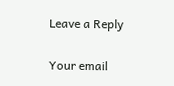Leave a Reply

Your email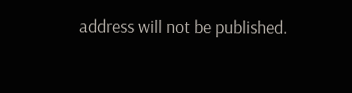address will not be published.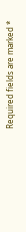Required fields are marked *